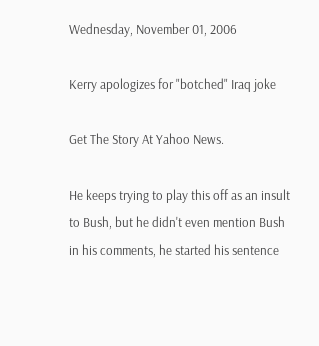Wednesday, November 01, 2006

Kerry apologizes for "botched" Iraq joke

Get The Story At Yahoo News.

He keeps trying to play this off as an insult to Bush, but he didn't even mention Bush in his comments, he started his sentence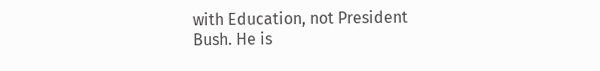with Education, not President Bush. He is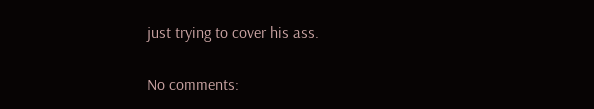just trying to cover his ass.

No comments: